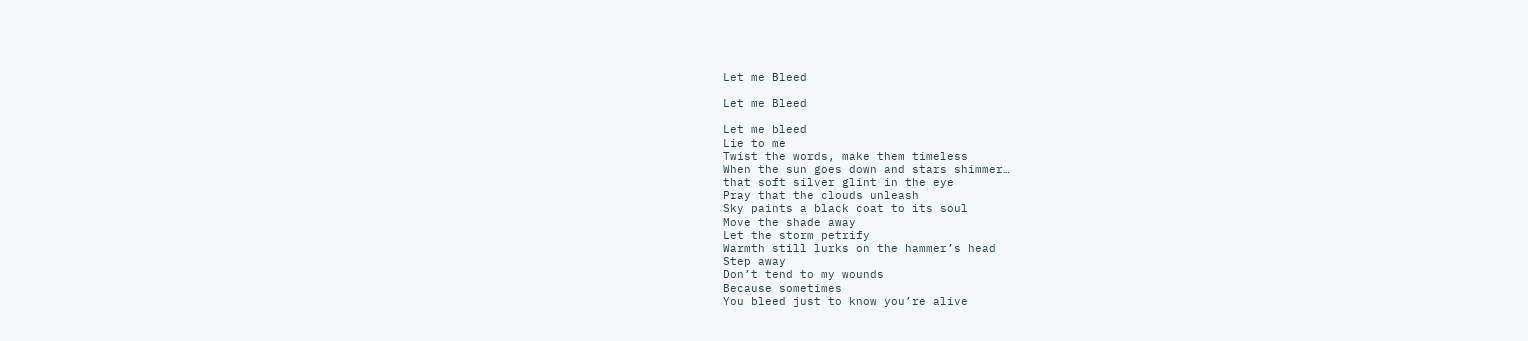Let me Bleed

Let me Bleed

Let me bleed
Lie to me
Twist the words, make them timeless
When the sun goes down and stars shimmer…
that soft silver glint in the eye
Pray that the clouds unleash
Sky paints a black coat to its soul
Move the shade away
Let the storm petrify
Warmth still lurks on the hammer’s head
Step away
Don’t tend to my wounds
Because sometimes
You bleed just to know you’re alive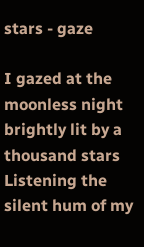stars - gaze

I gazed at the moonless night brightly lit by a thousand stars
Listening the silent hum of my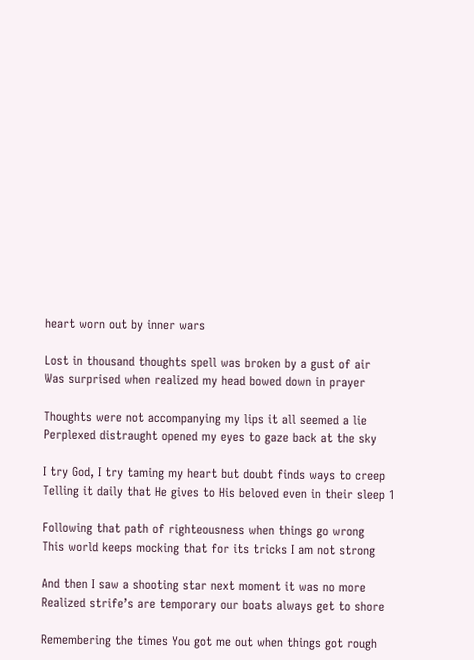heart worn out by inner wars

Lost in thousand thoughts spell was broken by a gust of air
Was surprised when realized my head bowed down in prayer

Thoughts were not accompanying my lips it all seemed a lie
Perplexed distraught opened my eyes to gaze back at the sky

I try God, I try taming my heart but doubt finds ways to creep
Telling it daily that He gives to His beloved even in their sleep 1

Following that path of righteousness when things go wrong
This world keeps mocking that for its tricks I am not strong

And then I saw a shooting star next moment it was no more
Realized strife’s are temporary our boats always get to shore

Remembering the times You got me out when things got rough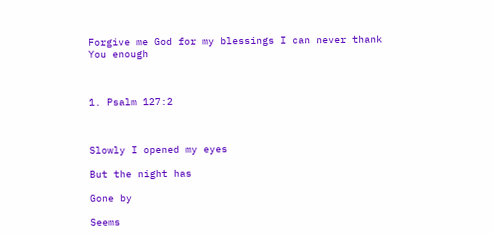Forgive me God for my blessings I can never thank You enough



1. Psalm 127:2



Slowly I opened my eyes

But the night has

Gone by

Seems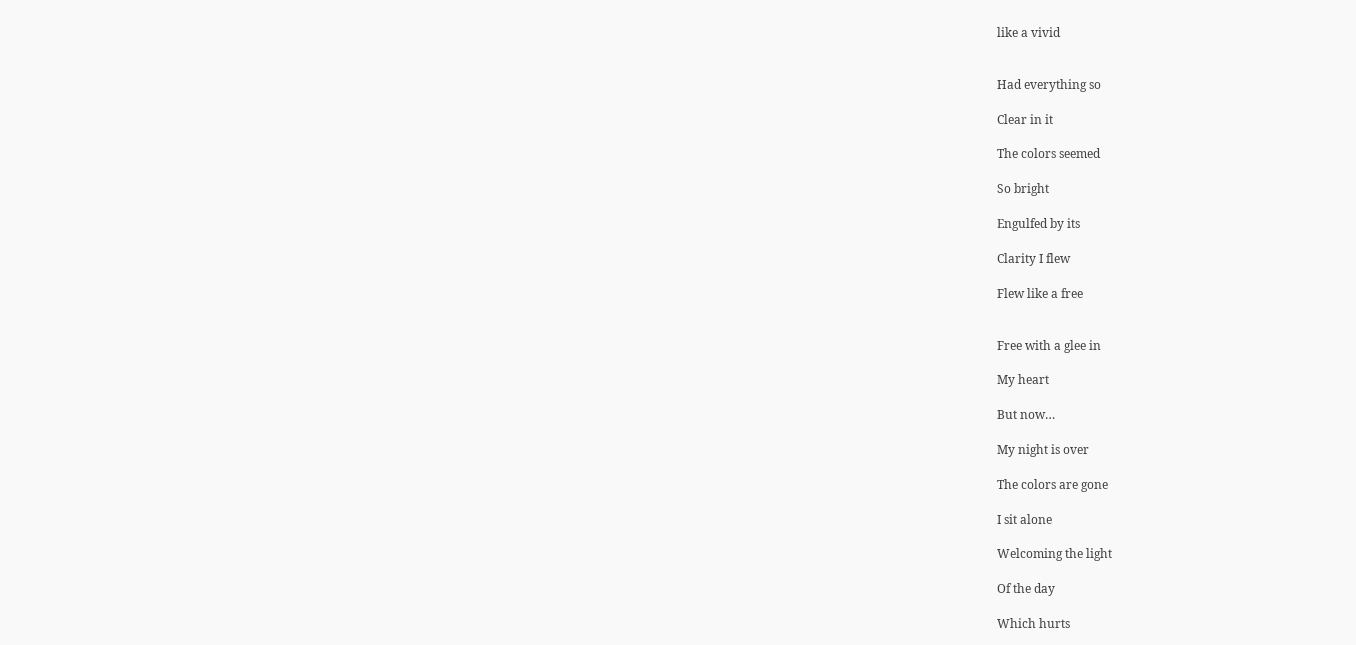like a vivid


Had everything so

Clear in it

The colors seemed

So bright

Engulfed by its

Clarity I flew

Flew like a free


Free with a glee in

My heart

But now…

My night is over

The colors are gone

I sit alone

Welcoming the light

Of the day

Which hurts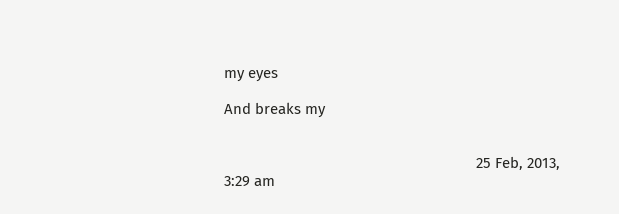my eyes

And breaks my


                                                               25 Feb, 2013, 3:29 am